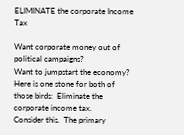ELIMINATE the corporate Income Tax

Want corporate money out of political campaigns?
Want to jumpstart the economy?
Here is one stone for both of those birds:  Eliminate the corporate income tax.
Consider this.  The primary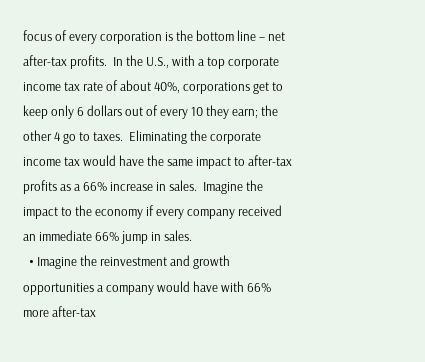focus of every corporation is the bottom line – net after-tax profits.  In the U.S., with a top corporate income tax rate of about 40%, corporations get to keep only 6 dollars out of every 10 they earn; the other 4 go to taxes.  Eliminating the corporate income tax would have the same impact to after-tax profits as a 66% increase in sales.  Imagine the impact to the economy if every company received an immediate 66% jump in sales.
  • Imagine the reinvestment and growth opportunities a company would have with 66% more after-tax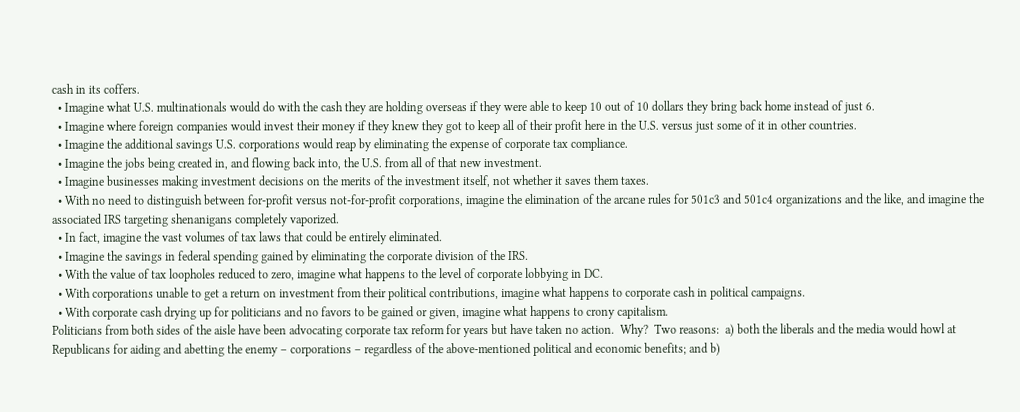cash in its coffers.
  • Imagine what U.S. multinationals would do with the cash they are holding overseas if they were able to keep 10 out of 10 dollars they bring back home instead of just 6.
  • Imagine where foreign companies would invest their money if they knew they got to keep all of their profit here in the U.S. versus just some of it in other countries.
  • Imagine the additional savings U.S. corporations would reap by eliminating the expense of corporate tax compliance.
  • Imagine the jobs being created in, and flowing back into, the U.S. from all of that new investment.
  • Imagine businesses making investment decisions on the merits of the investment itself, not whether it saves them taxes.
  • With no need to distinguish between for-profit versus not-for-profit corporations, imagine the elimination of the arcane rules for 501c3 and 501c4 organizations and the like, and imagine the associated IRS targeting shenanigans completely vaporized.
  • In fact, imagine the vast volumes of tax laws that could be entirely eliminated.
  • Imagine the savings in federal spending gained by eliminating the corporate division of the IRS.
  • With the value of tax loopholes reduced to zero, imagine what happens to the level of corporate lobbying in DC.
  • With corporations unable to get a return on investment from their political contributions, imagine what happens to corporate cash in political campaigns.
  • With corporate cash drying up for politicians and no favors to be gained or given, imagine what happens to crony capitalism.
Politicians from both sides of the aisle have been advocating corporate tax reform for years but have taken no action.  Why?  Two reasons:  a) both the liberals and the media would howl at Republicans for aiding and abetting the enemy – corporations – regardless of the above-mentioned political and economic benefits; and b)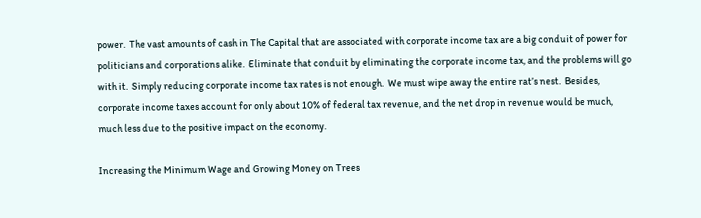power.  The vast amounts of cash in The Capital that are associated with corporate income tax are a big conduit of power for politicians and corporations alike.  Eliminate that conduit by eliminating the corporate income tax, and the problems will go with it.  Simply reducing corporate income tax rates is not enough.  We must wipe away the entire rat’s nest.  Besides, corporate income taxes account for only about 10% of federal tax revenue, and the net drop in revenue would be much, much less due to the positive impact on the economy.

Increasing the Minimum Wage and Growing Money on Trees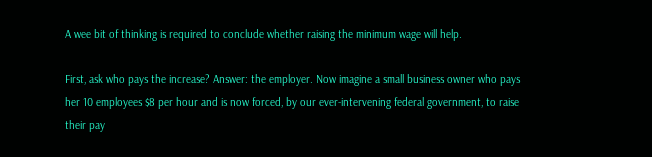A wee bit of thinking is required to conclude whether raising the minimum wage will help.

First, ask who pays the increase? Answer: the employer. Now imagine a small business owner who pays her 10 employees $8 per hour and is now forced, by our ever-intervening federal government, to raise their pay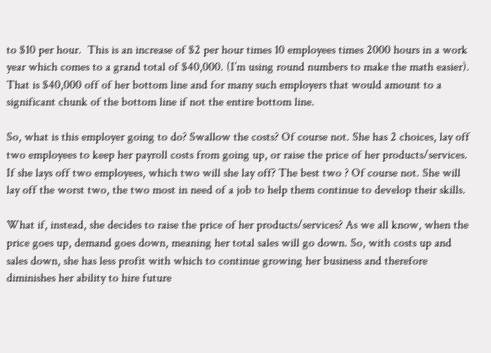to $10 per hour.  This is an increase of $2 per hour times 10 employees times 2000 hours in a work year which comes to a grand total of $40,000. (I’m using round numbers to make the math easier). That is $40,000 off of her bottom line and for many such employers that would amount to a significant chunk of the bottom line if not the entire bottom line.

So, what is this employer going to do? Swallow the costs? Of course not. She has 2 choices, lay off two employees to keep her payroll costs from going up, or raise the price of her products/services. If she lays off two employees, which two will she lay off? The best two ? Of course not. She will lay off the worst two, the two most in need of a job to help them continue to develop their skills.

What if, instead, she decides to raise the price of her products/services? As we all know, when the price goes up, demand goes down, meaning her total sales will go down. So, with costs up and sales down, she has less profit with which to continue growing her business and therefore diminishes her ability to hire future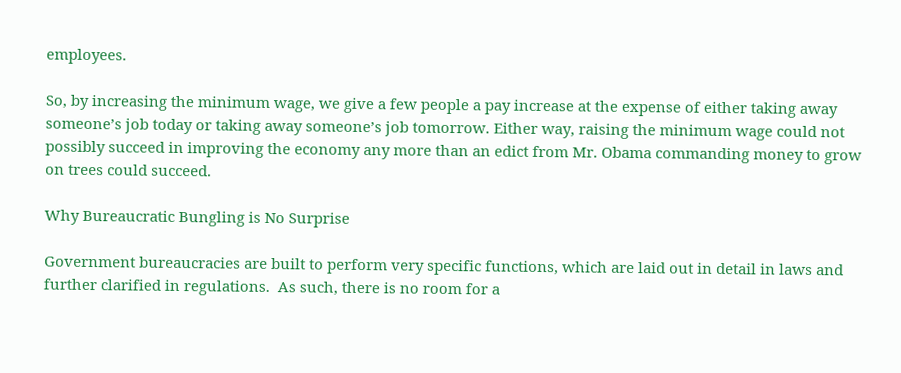employees.

So, by increasing the minimum wage, we give a few people a pay increase at the expense of either taking away someone’s job today or taking away someone’s job tomorrow. Either way, raising the minimum wage could not possibly succeed in improving the economy any more than an edict from Mr. Obama commanding money to grow on trees could succeed.

Why Bureaucratic Bungling is No Surprise

Government bureaucracies are built to perform very specific functions, which are laid out in detail in laws and further clarified in regulations.  As such, there is no room for a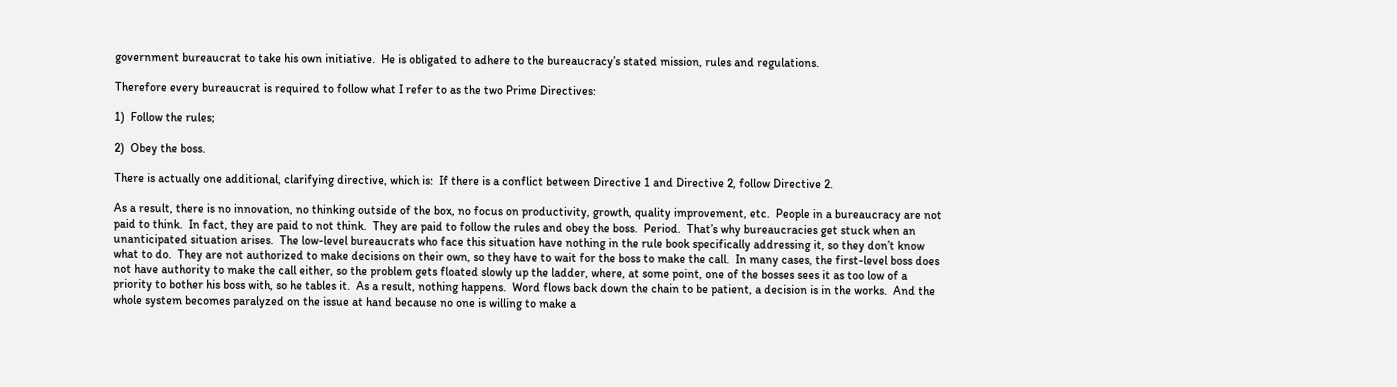government bureaucrat to take his own initiative.  He is obligated to adhere to the bureaucracy’s stated mission, rules and regulations.

Therefore every bureaucrat is required to follow what I refer to as the two Prime Directives:

1)  Follow the rules;

2)  Obey the boss.

There is actually one additional, clarifying directive, which is:  If there is a conflict between Directive 1 and Directive 2, follow Directive 2.

As a result, there is no innovation, no thinking outside of the box, no focus on productivity, growth, quality improvement, etc.  People in a bureaucracy are not paid to think.  In fact, they are paid to not think.  They are paid to follow the rules and obey the boss.  Period.  That’s why bureaucracies get stuck when an unanticipated situation arises.  The low-level bureaucrats who face this situation have nothing in the rule book specifically addressing it, so they don’t know what to do.  They are not authorized to make decisions on their own, so they have to wait for the boss to make the call.  In many cases, the first-level boss does not have authority to make the call either, so the problem gets floated slowly up the ladder, where, at some point, one of the bosses sees it as too low of a priority to bother his boss with, so he tables it.  As a result, nothing happens.  Word flows back down the chain to be patient, a decision is in the works.  And the whole system becomes paralyzed on the issue at hand because no one is willing to make a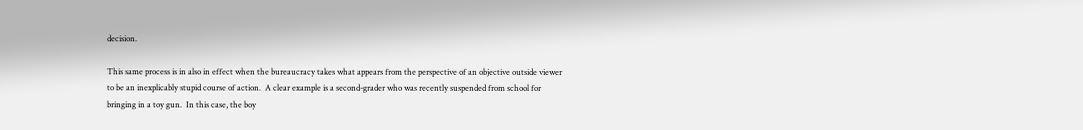decision.

This same process is in also in effect when the bureaucracy takes what appears from the perspective of an objective outside viewer to be an inexplicably stupid course of action.  A clear example is a second-grader who was recently suspended from school for bringing in a toy gun.  In this case, the boy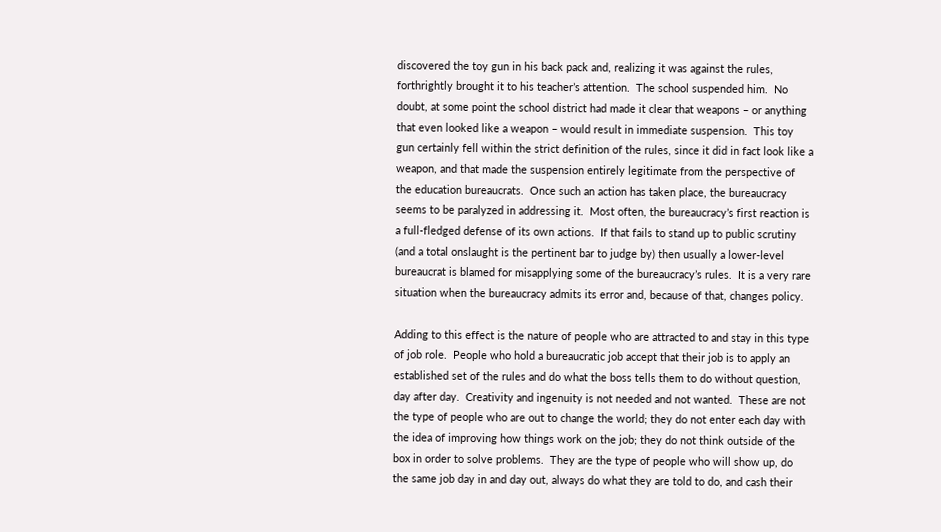discovered the toy gun in his back pack and, realizing it was against the rules, forthrightly brought it to his teacher’s attention.  The school suspended him.  No doubt, at some point the school district had made it clear that weapons – or anything that even looked like a weapon – would result in immediate suspension.  This toy gun certainly fell within the strict definition of the rules, since it did in fact look like a weapon, and that made the suspension entirely legitimate from the perspective of the education bureaucrats.  Once such an action has taken place, the bureaucracy seems to be paralyzed in addressing it.  Most often, the bureaucracy’s first reaction is a full-fledged defense of its own actions.  If that fails to stand up to public scrutiny (and a total onslaught is the pertinent bar to judge by) then usually a lower-level bureaucrat is blamed for misapplying some of the bureaucracy’s rules.  It is a very rare situation when the bureaucracy admits its error and, because of that, changes policy.

Adding to this effect is the nature of people who are attracted to and stay in this type of job role.  People who hold a bureaucratic job accept that their job is to apply an established set of the rules and do what the boss tells them to do without question, day after day.  Creativity and ingenuity is not needed and not wanted.  These are not the type of people who are out to change the world; they do not enter each day with the idea of improving how things work on the job; they do not think outside of the box in order to solve problems.  They are the type of people who will show up, do the same job day in and day out, always do what they are told to do, and cash their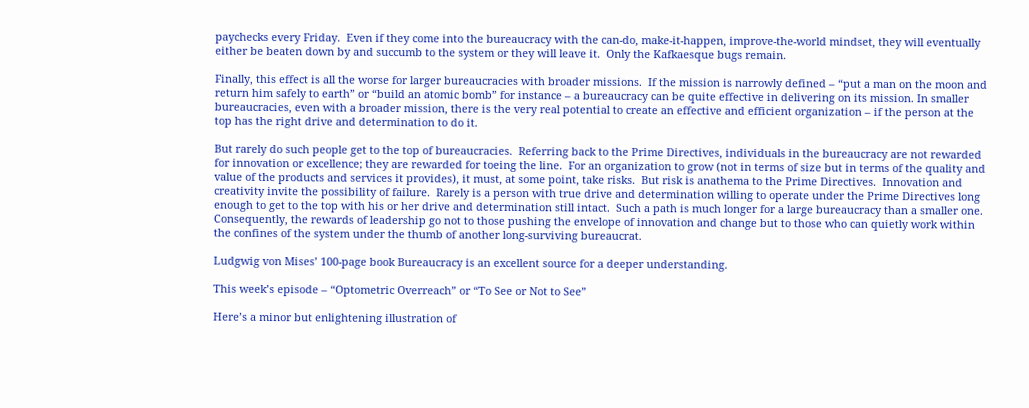paychecks every Friday.  Even if they come into the bureaucracy with the can-do, make-it-happen, improve-the-world mindset, they will eventually either be beaten down by and succumb to the system or they will leave it.  Only the Kafkaesque bugs remain.

Finally, this effect is all the worse for larger bureaucracies with broader missions.  If the mission is narrowly defined – “put a man on the moon and return him safely to earth” or “build an atomic bomb” for instance – a bureaucracy can be quite effective in delivering on its mission. In smaller bureaucracies, even with a broader mission, there is the very real potential to create an effective and efficient organization – if the person at the top has the right drive and determination to do it.

But rarely do such people get to the top of bureaucracies.  Referring back to the Prime Directives, individuals in the bureaucracy are not rewarded for innovation or excellence; they are rewarded for toeing the line.  For an organization to grow (not in terms of size but in terms of the quality and value of the products and services it provides), it must, at some point, take risks.  But risk is anathema to the Prime Directives.  Innovation and creativity invite the possibility of failure.  Rarely is a person with true drive and determination willing to operate under the Prime Directives long enough to get to the top with his or her drive and determination still intact.  Such a path is much longer for a large bureaucracy than a smaller one.  Consequently, the rewards of leadership go not to those pushing the envelope of innovation and change but to those who can quietly work within the confines of the system under the thumb of another long-surviving bureaucrat.

Ludgwig von Mises’ 100-page book Bureaucracy is an excellent source for a deeper understanding.

This week’s episode – “Optometric Overreach” or “To See or Not to See”

Here’s a minor but enlightening illustration of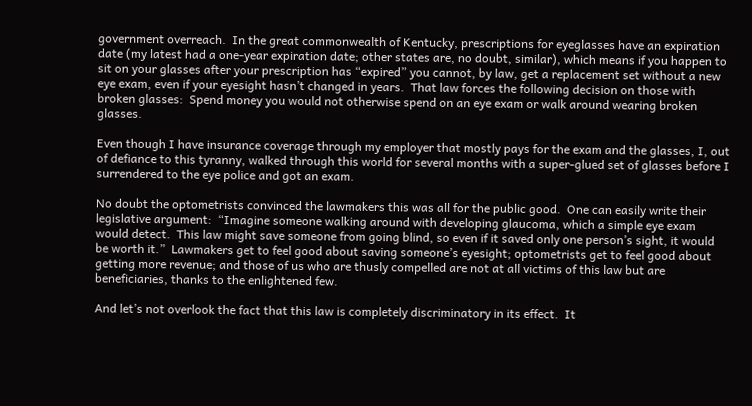government overreach.  In the great commonwealth of Kentucky, prescriptions for eyeglasses have an expiration date (my latest had a one-year expiration date; other states are, no doubt, similar), which means if you happen to sit on your glasses after your prescription has “expired” you cannot, by law, get a replacement set without a new eye exam, even if your eyesight hasn’t changed in years.  That law forces the following decision on those with broken glasses:  Spend money you would not otherwise spend on an eye exam or walk around wearing broken glasses.

Even though I have insurance coverage through my employer that mostly pays for the exam and the glasses, I, out of defiance to this tyranny, walked through this world for several months with a super-glued set of glasses before I surrendered to the eye police and got an exam.

No doubt the optometrists convinced the lawmakers this was all for the public good.  One can easily write their legislative argument:  “Imagine someone walking around with developing glaucoma, which a simple eye exam would detect.  This law might save someone from going blind, so even if it saved only one person’s sight, it would be worth it.”  Lawmakers get to feel good about saving someone’s eyesight; optometrists get to feel good about getting more revenue; and those of us who are thusly compelled are not at all victims of this law but are beneficiaries, thanks to the enlightened few.

And let’s not overlook the fact that this law is completely discriminatory in its effect.  It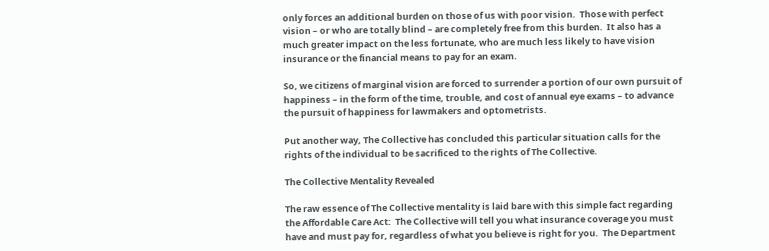only forces an additional burden on those of us with poor vision.  Those with perfect vision – or who are totally blind – are completely free from this burden.  It also has a much greater impact on the less fortunate, who are much less likely to have vision insurance or the financial means to pay for an exam.

So, we citizens of marginal vision are forced to surrender a portion of our own pursuit of happiness – in the form of the time, trouble, and cost of annual eye exams – to advance the pursuit of happiness for lawmakers and optometrists.

Put another way, The Collective has concluded this particular situation calls for the rights of the individual to be sacrificed to the rights of The Collective.

The Collective Mentality Revealed

The raw essence of The Collective mentality is laid bare with this simple fact regarding the Affordable Care Act:  The Collective will tell you what insurance coverage you must have and must pay for, regardless of what you believe is right for you.  The Department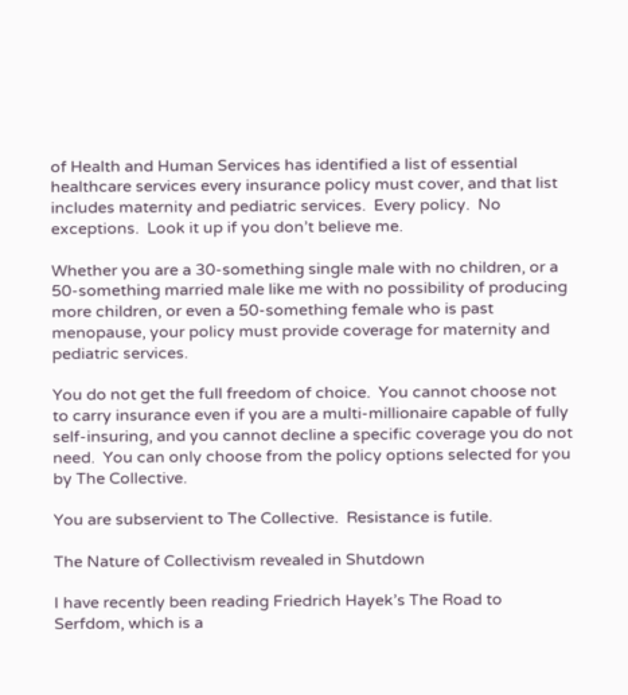of Health and Human Services has identified a list of essential healthcare services every insurance policy must cover, and that list includes maternity and pediatric services.  Every policy.  No exceptions.  Look it up if you don’t believe me.

Whether you are a 30-something single male with no children, or a 50-something married male like me with no possibility of producing more children, or even a 50-something female who is past menopause, your policy must provide coverage for maternity and pediatric services.

You do not get the full freedom of choice.  You cannot choose not to carry insurance even if you are a multi-millionaire capable of fully self-insuring, and you cannot decline a specific coverage you do not need.  You can only choose from the policy options selected for you by The Collective.

You are subservient to The Collective.  Resistance is futile.

The Nature of Collectivism revealed in Shutdown

I have recently been reading Friedrich Hayek’s The Road to Serfdom, which is a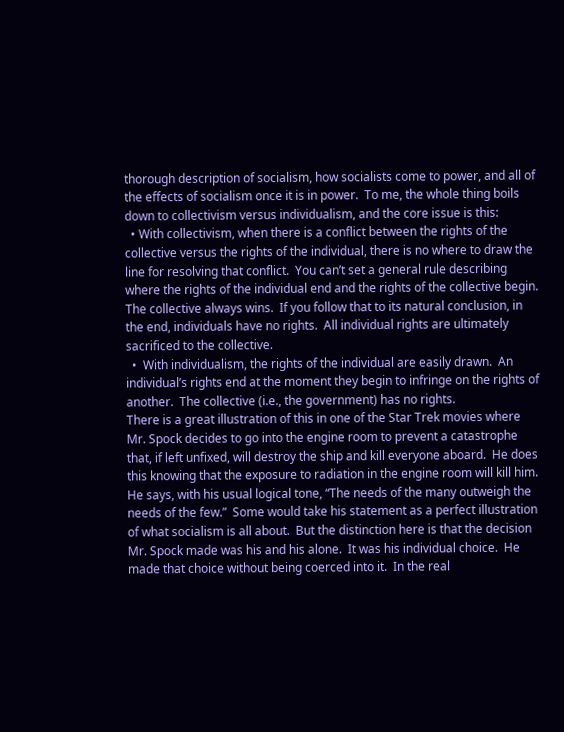thorough description of socialism, how socialists come to power, and all of the effects of socialism once it is in power.  To me, the whole thing boils down to collectivism versus individualism, and the core issue is this:
  • With collectivism, when there is a conflict between the rights of the collective versus the rights of the individual, there is no where to draw the line for resolving that conflict.  You can’t set a general rule describing where the rights of the individual end and the rights of the collective begin.  The collective always wins.  If you follow that to its natural conclusion, in the end, individuals have no rights.  All individual rights are ultimately sacrificed to the collective.
  •  With individualism, the rights of the individual are easily drawn.  An individual’s rights end at the moment they begin to infringe on the rights of another.  The collective (i.e., the government) has no rights.
There is a great illustration of this in one of the Star Trek movies where Mr. Spock decides to go into the engine room to prevent a catastrophe that, if left unfixed, will destroy the ship and kill everyone aboard.  He does this knowing that the exposure to radiation in the engine room will kill him.  He says, with his usual logical tone, “The needs of the many outweigh the needs of the few.”  Some would take his statement as a perfect illustration of what socialism is all about.  But the distinction here is that the decision Mr. Spock made was his and his alone.  It was his individual choice.  He made that choice without being coerced into it.  In the real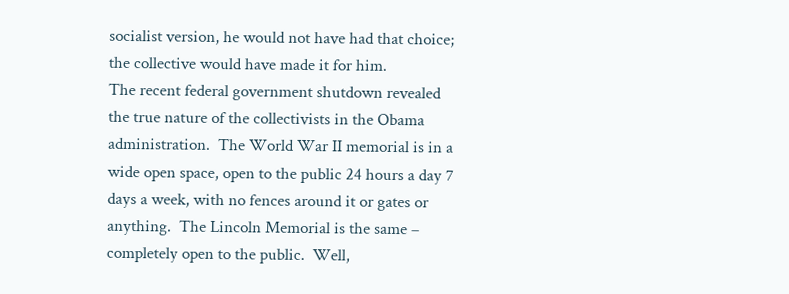socialist version, he would not have had that choice; the collective would have made it for him.
The recent federal government shutdown revealed the true nature of the collectivists in the Obama administration.  The World War II memorial is in a wide open space, open to the public 24 hours a day 7 days a week, with no fences around it or gates or anything.  The Lincoln Memorial is the same – completely open to the public.  Well,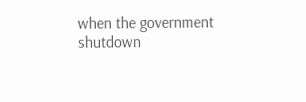when the government shutdown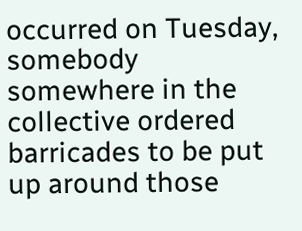occurred on Tuesday, somebody somewhere in the collective ordered barricades to be put up around those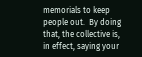memorials to keep people out.  By doing that, the collective is, in effect, saying your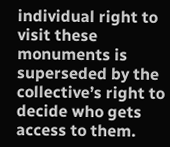individual right to visit these monuments is superseded by the collective’s right to decide who gets access to them.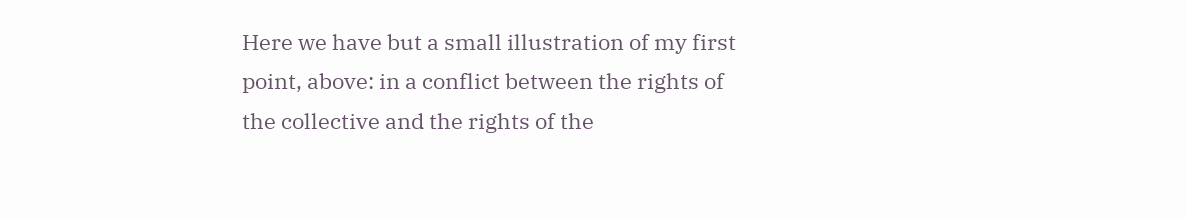Here we have but a small illustration of my first point, above: in a conflict between the rights of the collective and the rights of the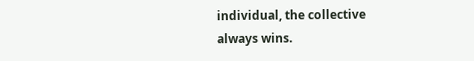individual, the collective always wins.